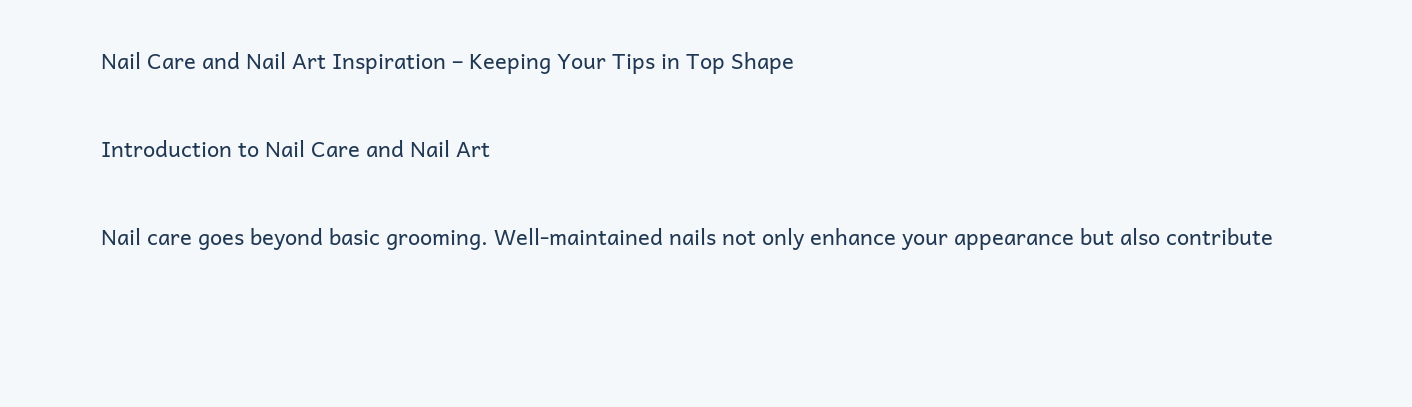Nail Care and Nail Art Inspiration – Keeping Your Tips in Top Shape

Introduction to Nail Care and Nail Art

Nail care goes beyond basic grooming. Well-maintained nails not only enhance your appearance but also contribute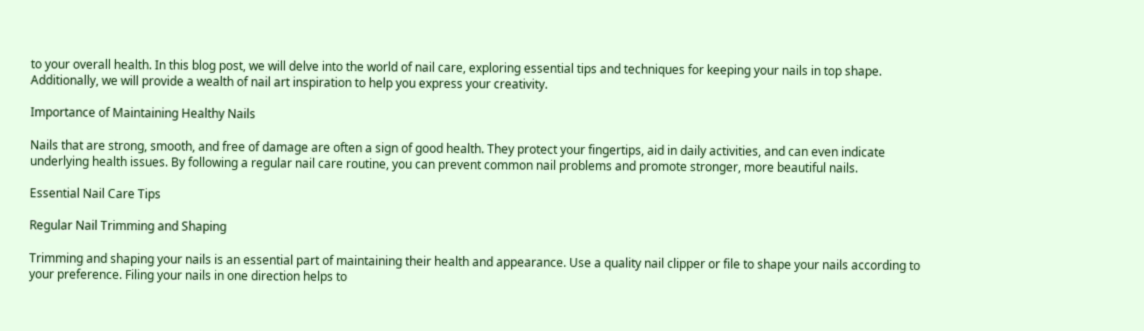to your overall health. In this blog post, we will delve into the world of nail care, exploring essential tips and techniques for keeping your nails in top shape. Additionally, we will provide a wealth of nail art inspiration to help you express your creativity.

Importance of Maintaining Healthy Nails

Nails that are strong, smooth, and free of damage are often a sign of good health. They protect your fingertips, aid in daily activities, and can even indicate underlying health issues. By following a regular nail care routine, you can prevent common nail problems and promote stronger, more beautiful nails.

Essential Nail Care Tips

Regular Nail Trimming and Shaping

Trimming and shaping your nails is an essential part of maintaining their health and appearance. Use a quality nail clipper or file to shape your nails according to your preference. Filing your nails in one direction helps to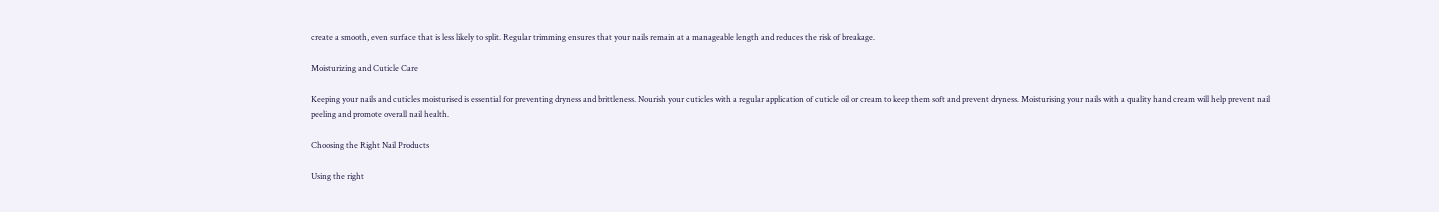create a smooth, even surface that is less likely to split. Regular trimming ensures that your nails remain at a manageable length and reduces the risk of breakage.

Moisturizing and Cuticle Care

Keeping your nails and cuticles moisturised is essential for preventing dryness and brittleness. Nourish your cuticles with a regular application of cuticle oil or cream to keep them soft and prevent dryness. Moisturising your nails with a quality hand cream will help prevent nail peeling and promote overall nail health.

Choosing the Right Nail Products

Using the right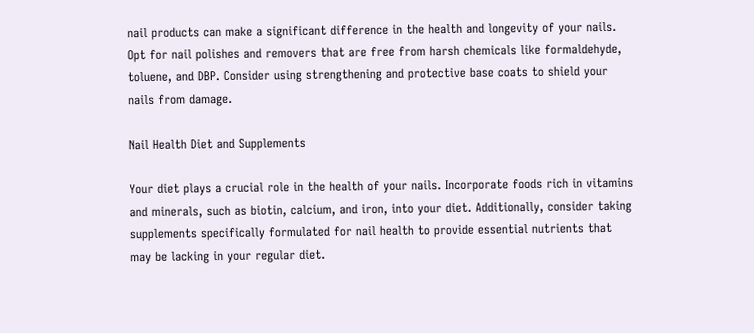nail products can make a significant difference in the health and longevity of your nails. Opt for nail polishes and removers that are free from harsh chemicals like formaldehyde, toluene, and DBP. Consider using strengthening and protective base coats to shield your nails from damage.

Nail Health Diet and Supplements

Your diet plays a crucial role in the health of your nails. Incorporate foods rich in vitamins and minerals, such as biotin, calcium, and iron, into your diet. Additionally, consider taking supplements specifically formulated for nail health to provide essential nutrients that may be lacking in your regular diet.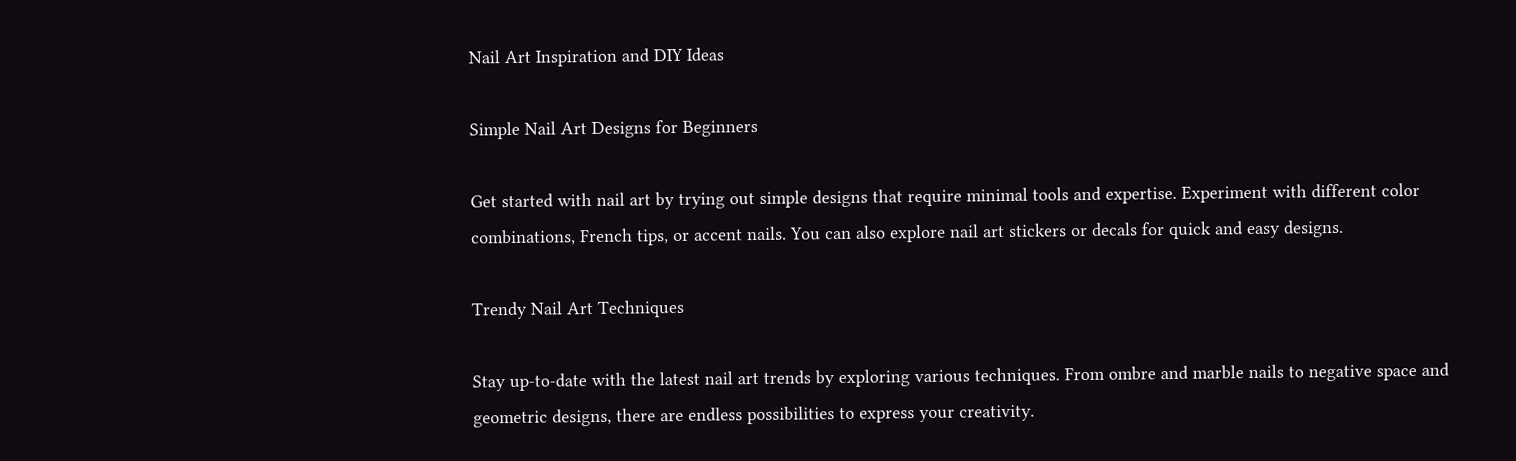Nail Art Inspiration and DIY Ideas

Simple Nail Art Designs for Beginners

Get started with nail art by trying out simple designs that require minimal tools and expertise. Experiment with different color combinations, French tips, or accent nails. You can also explore nail art stickers or decals for quick and easy designs.

Trendy Nail Art Techniques

Stay up-to-date with the latest nail art trends by exploring various techniques. From ombre and marble nails to negative space and geometric designs, there are endless possibilities to express your creativity.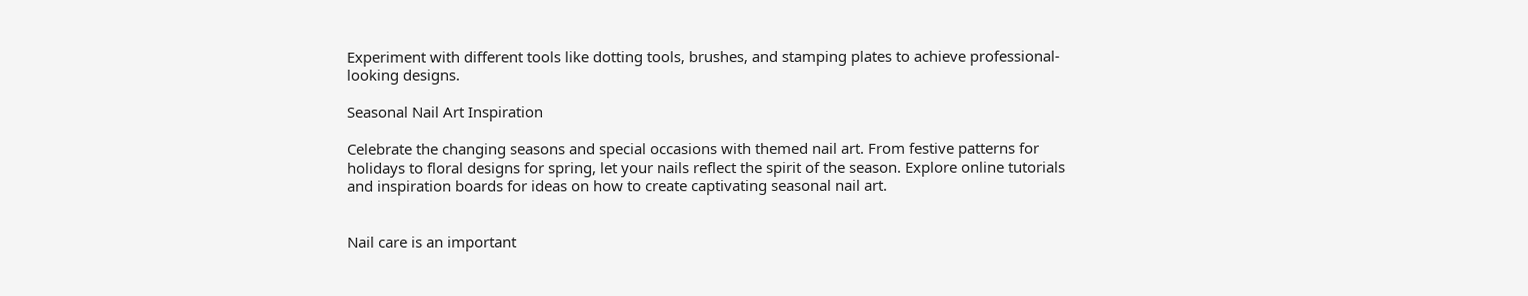Experiment with different tools like dotting tools, brushes, and stamping plates to achieve professional-looking designs.

Seasonal Nail Art Inspiration

Celebrate the changing seasons and special occasions with themed nail art. From festive patterns for holidays to floral designs for spring, let your nails reflect the spirit of the season. Explore online tutorials and inspiration boards for ideas on how to create captivating seasonal nail art.


Nail care is an important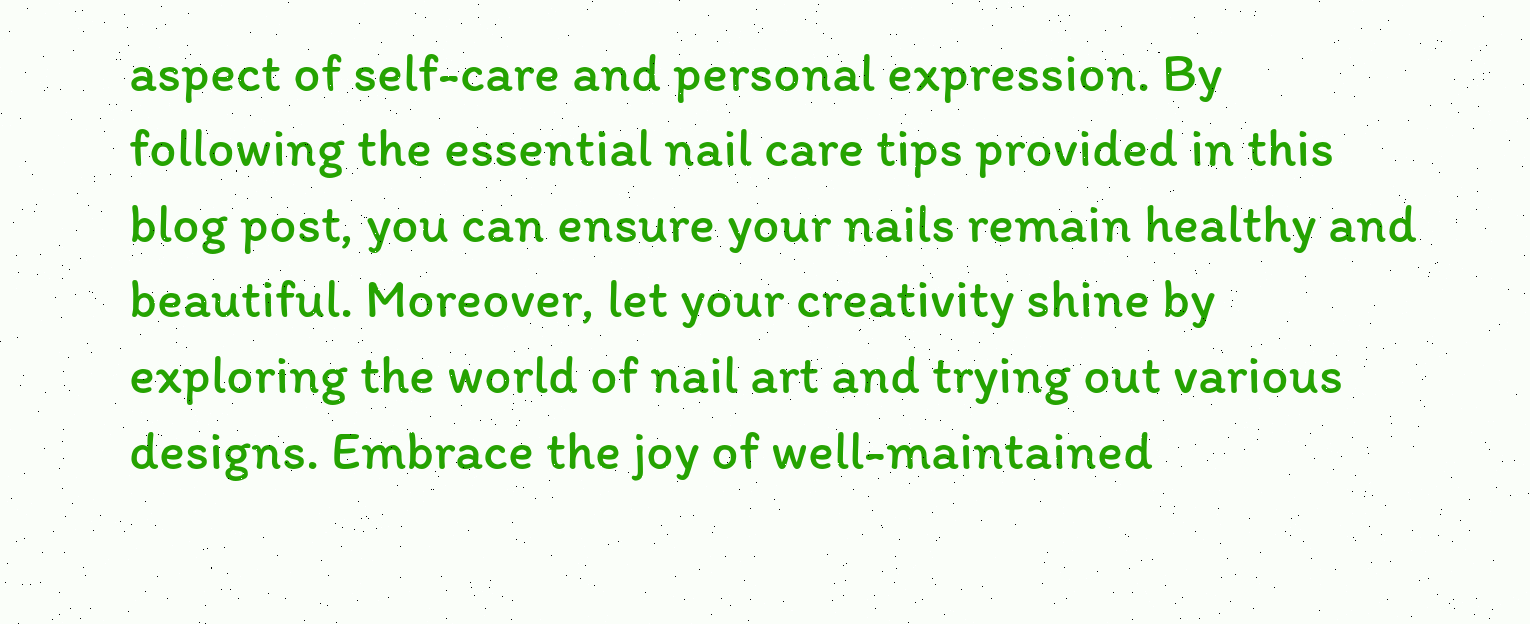aspect of self-care and personal expression. By following the essential nail care tips provided in this blog post, you can ensure your nails remain healthy and beautiful. Moreover, let your creativity shine by exploring the world of nail art and trying out various designs. Embrace the joy of well-maintained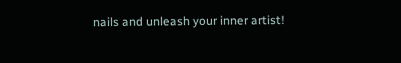nails and unleash your inner artist!